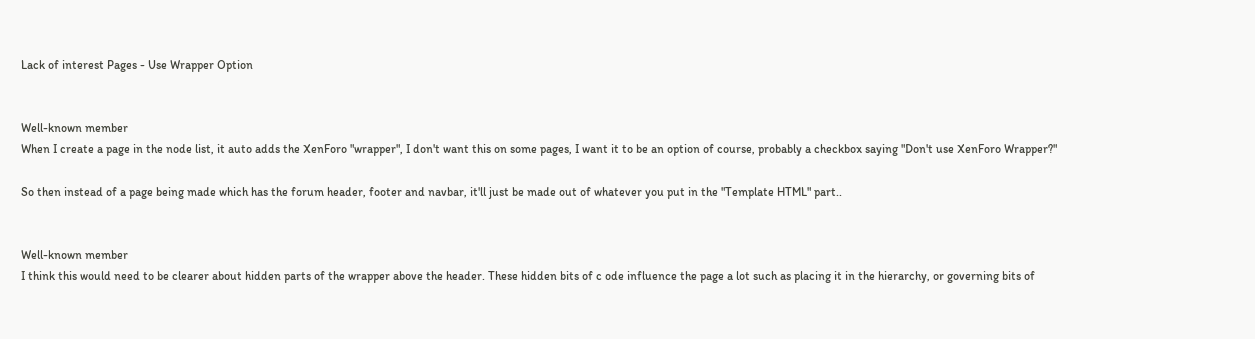Lack of interest Pages - Use Wrapper Option


Well-known member
When I create a page in the node list, it auto adds the XenForo "wrapper", I don't want this on some pages, I want it to be an option of course, probably a checkbox saying "Don't use XenForo Wrapper?"

So then instead of a page being made which has the forum header, footer and navbar, it'll just be made out of whatever you put in the "Template HTML" part..


Well-known member
I think this would need to be clearer about hidden parts of the wrapper above the header. These hidden bits of c ode influence the page a lot such as placing it in the hierarchy, or governing bits of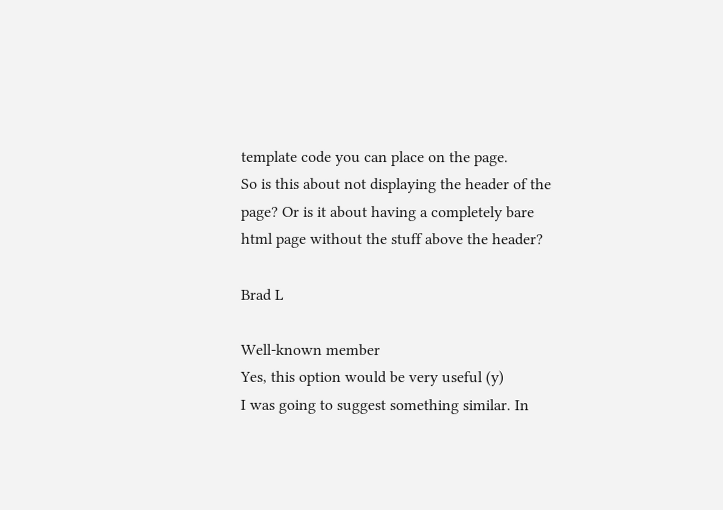template code you can place on the page.
So is this about not displaying the header of the page? Or is it about having a completely bare html page without the stuff above the header?

Brad L

Well-known member
Yes, this option would be very useful (y)
I was going to suggest something similar. In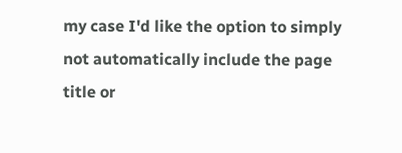my case I'd like the option to simply not automatically include the page title or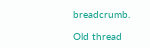breadcrumb.

Old thread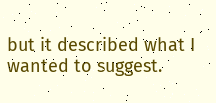but it described what I wanted to suggest.